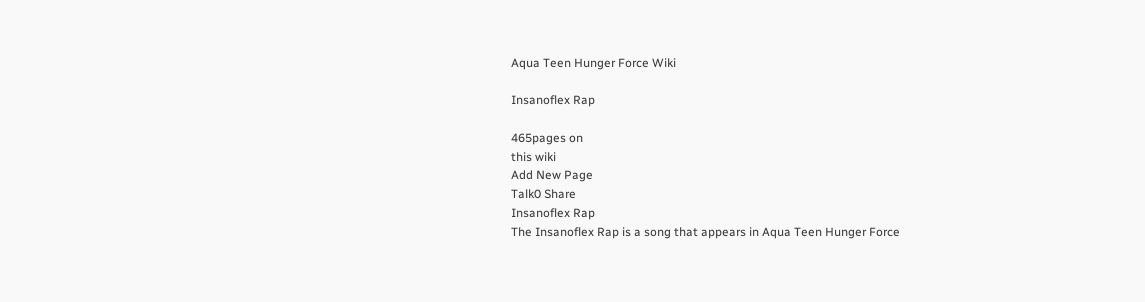Aqua Teen Hunger Force Wiki

Insanoflex Rap

465pages on
this wiki
Add New Page
Talk0 Share
Insanoflex Rap
The Insanoflex Rap is a song that appears in Aqua Teen Hunger Force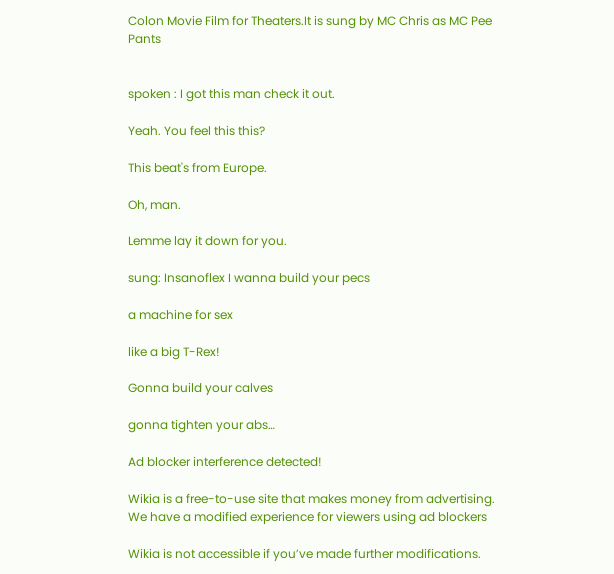Colon Movie Film for Theaters.It is sung by MC Chris as MC Pee Pants


spoken : I got this man check it out.

Yeah. You feel this this?

This beat's from Europe.

Oh, man.

Lemme lay it down for you.

sung: Insanoflex I wanna build your pecs

a machine for sex

like a big T-Rex!

Gonna build your calves

gonna tighten your abs…

Ad blocker interference detected!

Wikia is a free-to-use site that makes money from advertising. We have a modified experience for viewers using ad blockers

Wikia is not accessible if you’ve made further modifications.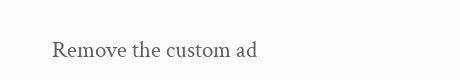Remove the custom ad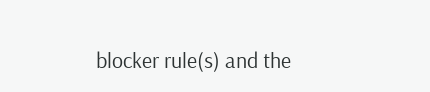blocker rule(s) and the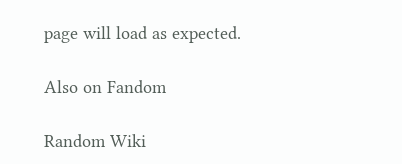page will load as expected.

Also on Fandom

Random Wiki